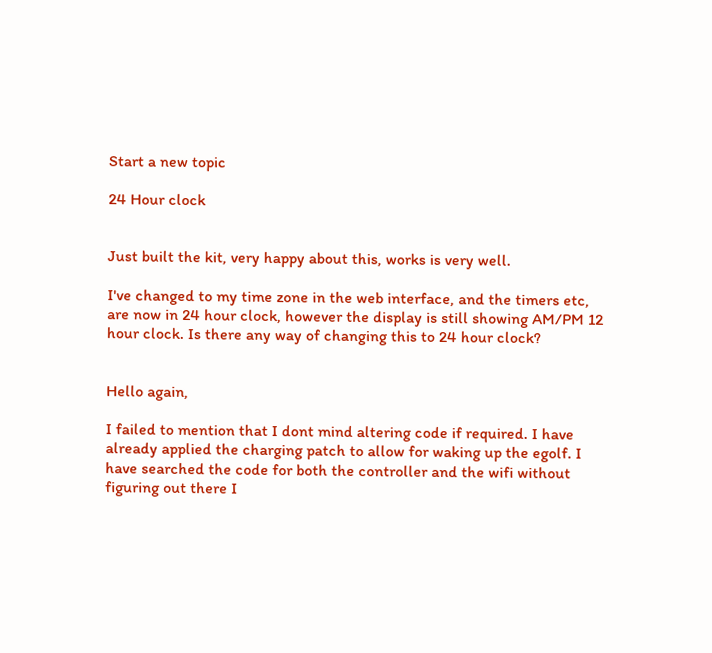Start a new topic

24 Hour clock


Just built the kit, very happy about this, works is very well.

I've changed to my time zone in the web interface, and the timers etc, are now in 24 hour clock, however the display is still showing AM/PM 12 hour clock. Is there any way of changing this to 24 hour clock?


Hello again,

I failed to mention that I dont mind altering code if required. I have already applied the charging patch to allow for waking up the egolf. I have searched the code for both the controller and the wifi without figuring out there I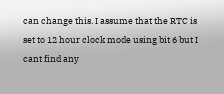can change this. I assume that the RTC is set to 12 hour clock mode using bit 6 but I cant find any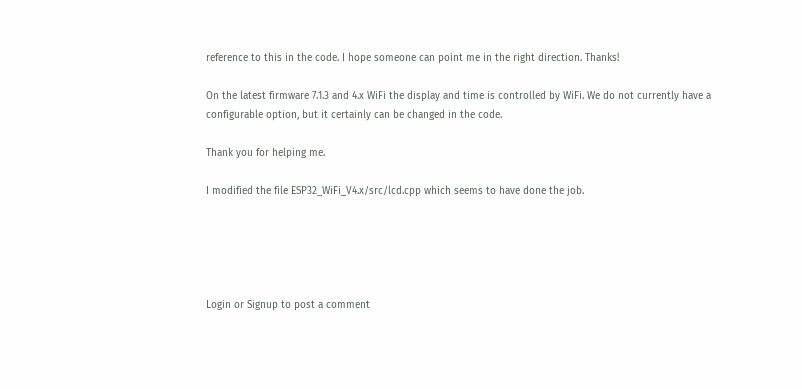reference to this in the code. I hope someone can point me in the right direction. Thanks!

On the latest firmware 7.1.3 and 4.x WiFi the display and time is controlled by WiFi. We do not currently have a configurable option, but it certainly can be changed in the code.

Thank you for helping me.

I modified the file ESP32_WiFi_V4.x/src/lcd.cpp which seems to have done the job.





Login or Signup to post a comment